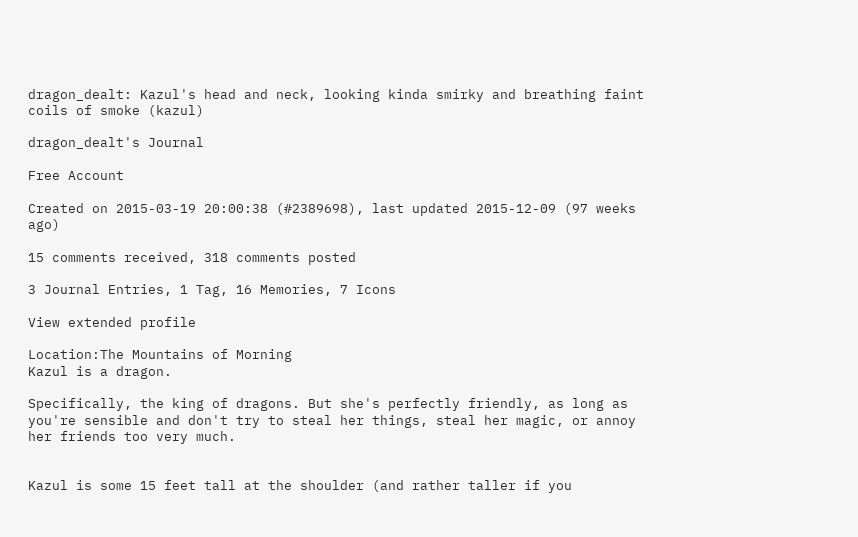dragon_dealt: Kazul's head and neck, looking kinda smirky and breathing faint coils of smoke (kazul)

dragon_dealt's Journal

Free Account

Created on 2015-03-19 20:00:38 (#2389698), last updated 2015-12-09 (97 weeks ago)

15 comments received, 318 comments posted

3 Journal Entries, 1 Tag, 16 Memories, 7 Icons

View extended profile

Location:The Mountains of Morning
Kazul is a dragon.

Specifically, the king of dragons. But she's perfectly friendly, as long as you're sensible and don't try to steal her things, steal her magic, or annoy her friends too very much.


Kazul is some 15 feet tall at the shoulder (and rather taller if you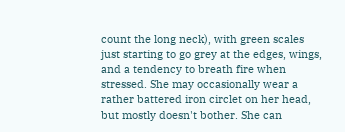count the long neck), with green scales just starting to go grey at the edges, wings, and a tendency to breath fire when stressed. She may occasionally wear a rather battered iron circlet on her head, but mostly doesn't bother. She can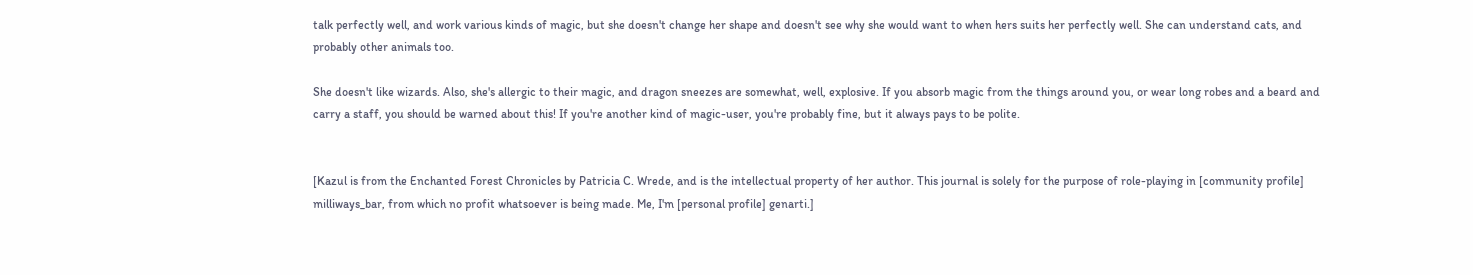talk perfectly well, and work various kinds of magic, but she doesn't change her shape and doesn't see why she would want to when hers suits her perfectly well. She can understand cats, and probably other animals too.

She doesn't like wizards. Also, she's allergic to their magic, and dragon sneezes are somewhat, well, explosive. If you absorb magic from the things around you, or wear long robes and a beard and carry a staff, you should be warned about this! If you're another kind of magic-user, you're probably fine, but it always pays to be polite.


[Kazul is from the Enchanted Forest Chronicles by Patricia C. Wrede, and is the intellectual property of her author. This journal is solely for the purpose of role-playing in [community profile] milliways_bar, from which no profit whatsoever is being made. Me, I'm [personal profile] genarti.]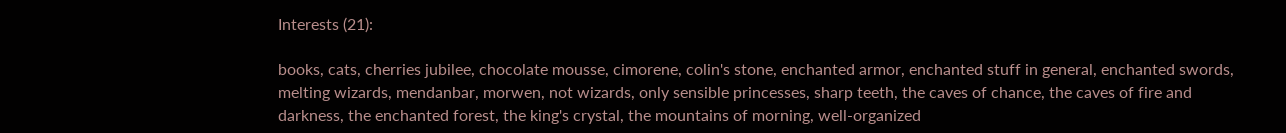Interests (21):

books, cats, cherries jubilee, chocolate mousse, cimorene, colin's stone, enchanted armor, enchanted stuff in general, enchanted swords, melting wizards, mendanbar, morwen, not wizards, only sensible princesses, sharp teeth, the caves of chance, the caves of fire and darkness, the enchanted forest, the king's crystal, the mountains of morning, well-organized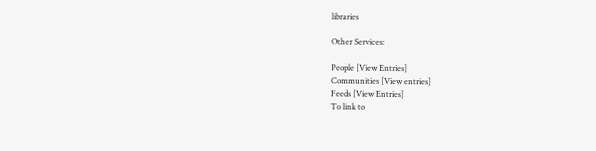libraries

Other Services:

People [View Entries]
Communities [View entries]
Feeds [View Entries]
To link to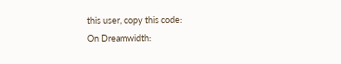this user, copy this code:
On Dreamwidth: